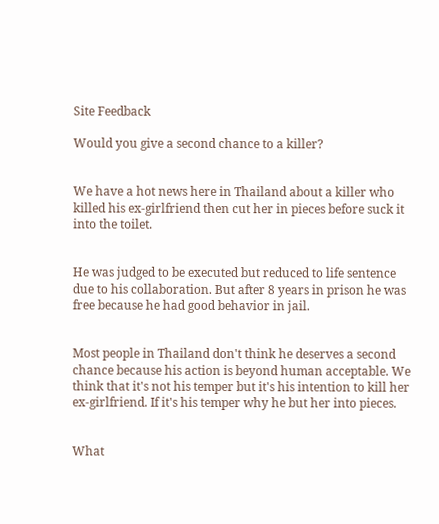Site Feedback

Would you give a second chance to a killer?


We have a hot news here in Thailand about a killer who killed his ex-girlfriend then cut her in pieces before suck it into the toilet.


He was judged to be executed but reduced to life sentence due to his collaboration. But after 8 years in prison he was free because he had good behavior in jail.


Most people in Thailand don't think he deserves a second chance because his action is beyond human acceptable. We think that it's not his temper but it's his intention to kill her ex-girlfriend. If it's his temper why he but her into pieces.


What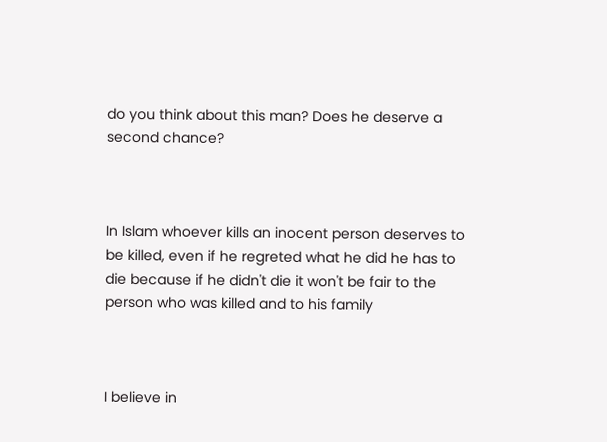do you think about this man? Does he deserve a second chance?



In Islam whoever kills an inocent person deserves to be killed, even if he regreted what he did he has to die because if he didn't die it won't be fair to the person who was killed and to his family



I believe in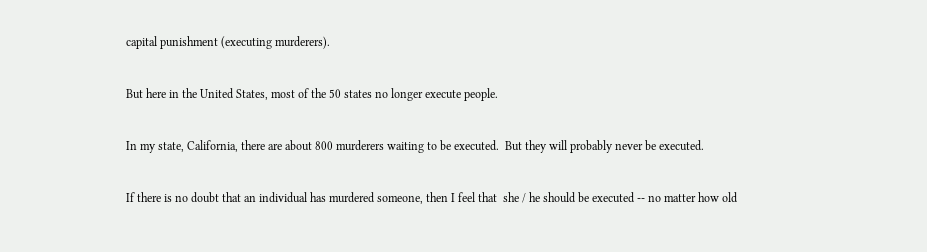capital punishment (executing murderers).


But here in the United States, most of the 50 states no longer execute people.


In my state, California, there are about 800 murderers waiting to be executed.  But they will probably never be executed.


If there is no doubt that an individual has murdered someone, then I feel that  she / he should be executed -- no matter how old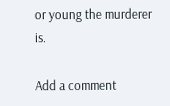or young the murderer is.

Add a comment